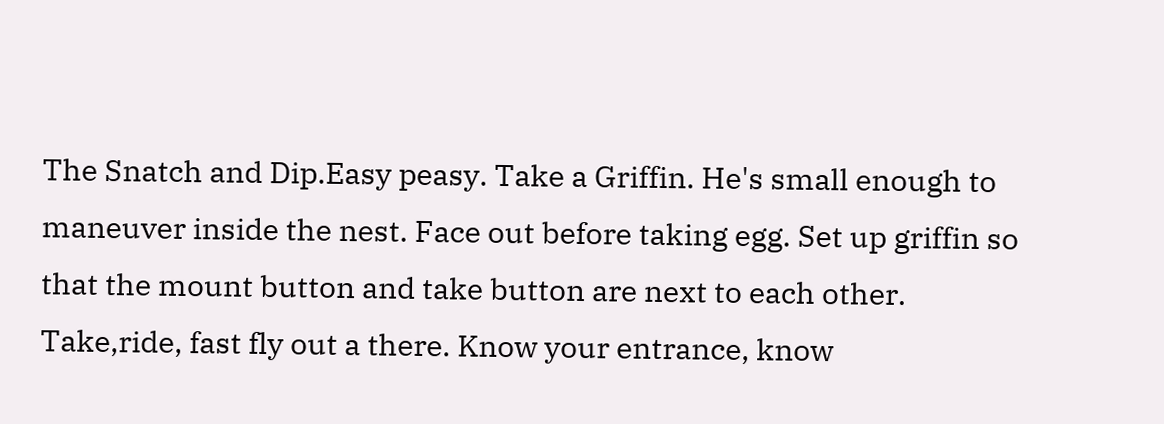The Snatch and Dip.Easy peasy. Take a Griffin. He's small enough to maneuver inside the nest. Face out before taking egg. Set up griffin so that the mount button and take button are next to each other. Take,ride, fast fly out a there. Know your entrance, know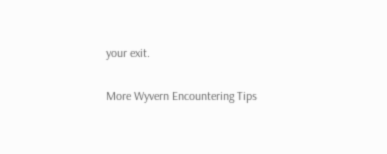your exit.

More Wyvern Encountering Tips